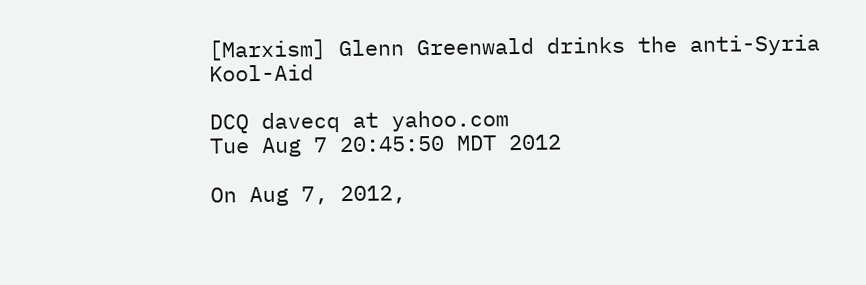[Marxism] Glenn Greenwald drinks the anti-Syria Kool-Aid

DCQ davecq at yahoo.com
Tue Aug 7 20:45:50 MDT 2012

On Aug 7, 2012,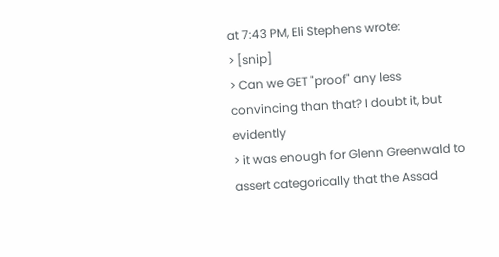at 7:43 PM, Eli Stephens wrote:
> [snip]
> Can we GET "proof" any less convincing than that? I doubt it, but evidently
> it was enough for Glenn Greenwald to assert categorically that the Assad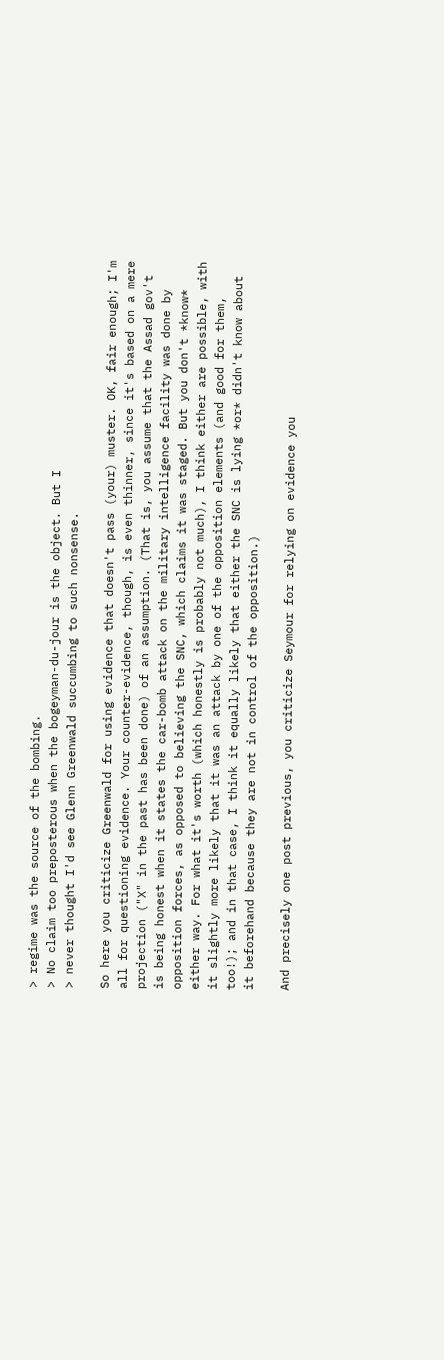> regime was the source of the bombing.
> No claim too preposterous when the bogeyman-du-jour is the object. But I
> never thought I'd see Glenn Greenwald succumbing to such nonsense.

So here you criticize Greenwald for using evidence that doesn't pass (your) muster. OK, fair enough; I'm all for questioning evidence. Your counter-evidence, though, is even thinner, since it's based on a mere projection ("X" in the past has been done) of an assumption. (That is, you assume that the Assad gov't is being honest when it states the car-bomb attack on the military intelligence facility was done by opposition forces, as opposed to believing the SNC, which claims it was staged. But you don't *know* either way. For what it's worth (which honestly is probably not much), I think either are possible, with it slightly more likely that it was an attack by one of the opposition elements (and good for them, too!); and in that case, I think it equally likely that either the SNC is lying *or* didn't know about it beforehand because they are not in control of the opposition.)

And precisely one post previous, you criticize Seymour for relying on evidence you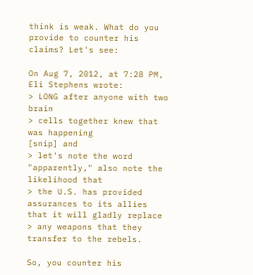think is weak. What do you provide to counter his claims? Let's see:

On Aug 7, 2012, at 7:28 PM, Eli Stephens wrote:
> LONG after anyone with two brain
> cells together knew that was happening
[snip] and
> let's note the word "apparently," also note the likelihood that
> the U.S. has provided assurances to its allies that it will gladly replace
> any weapons that they transfer to the rebels.

So, you counter his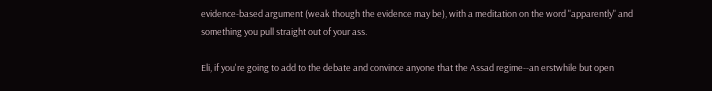evidence-based argument (weak though the evidence may be), with a meditation on the word "apparently" and something you pull straight out of your ass.

Eli, if you're going to add to the debate and convince anyone that the Assad regime--an erstwhile but open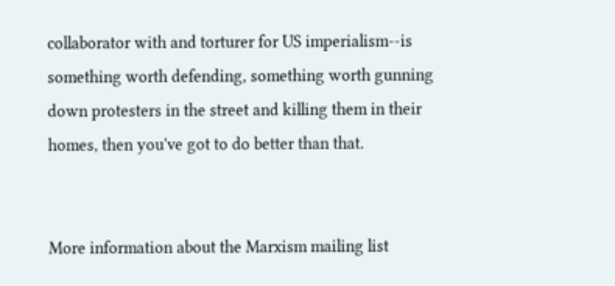collaborator with and torturer for US imperialism--is something worth defending, something worth gunning down protesters in the street and killing them in their homes, then you've got to do better than that.


More information about the Marxism mailing list